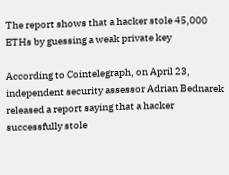The report shows that a hacker stole 45,000 ETHs by guessing a weak private key

According to Cointelegraph, on April 23, independent security assessor Adrian Bednarek released a report saying that a hacker successfully stole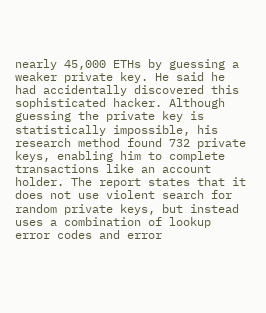nearly 45,000 ETHs by guessing a weaker private key. He said he had accidentally discovered this sophisticated hacker. Although guessing the private key is statistically impossible, his research method found 732 private keys, enabling him to complete transactions like an account holder. The report states that it does not use violent search for random private keys, but instead uses a combination of lookup error codes and error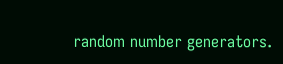random number generators.